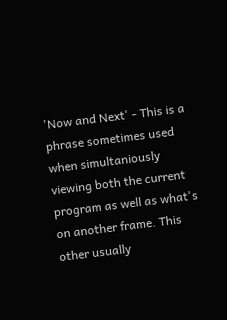'Now and Next' - This is a phrase sometimes used when simultaniously viewing both the current program as well as what's on another frame. This other usually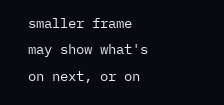smaller frame may show what's on next, or on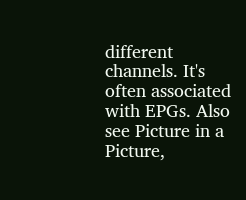different channels. It's often associated with EPGs. Also see Picture in a Picture,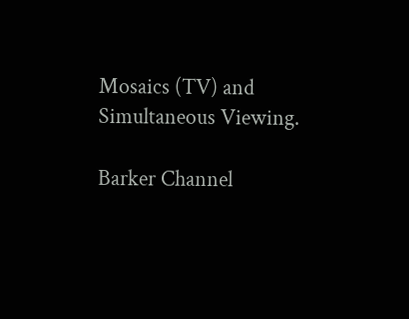Mosaics (TV) and Simultaneous Viewing.

Barker Channel